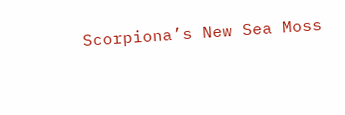Scorpiona’s New Sea Moss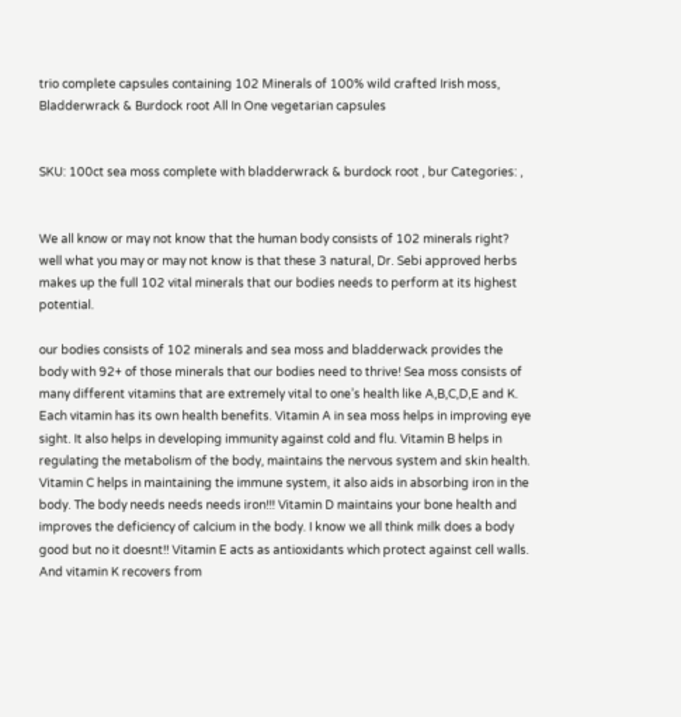trio complete capsules containing 102 Minerals of 100% wild crafted Irish moss, Bladderwrack & Burdock root All In One vegetarian capsules


SKU: 100ct sea moss complete with bladderwrack & burdock root , bur Categories: ,


We all know or may not know that the human body consists of 102 minerals right? well what you may or may not know is that these 3 natural, Dr. Sebi approved herbs makes up the full 102 vital minerals that our bodies needs to perform at its highest potential.

our bodies consists of 102 minerals and sea moss and bladderwack provides the body with 92+ of those minerals that our bodies need to thrive! Sea moss consists of many different vitamins that are extremely vital to one’s health like A,B,C,D,E and K. Each vitamin has its own health benefits. Vitamin A in sea moss helps in improving eye sight. It also helps in developing immunity against cold and flu. Vitamin B helps in regulating the metabolism of the body, maintains the nervous system and skin health. Vitamin C helps in maintaining the immune system, it also aids in absorbing iron in the body. The body needs needs needs iron!!! Vitamin D maintains your bone health and improves the deficiency of calcium in the body. I know we all think milk does a body good but no it doesnt!! Vitamin E acts as antioxidants which protect against cell walls. And vitamin K recovers from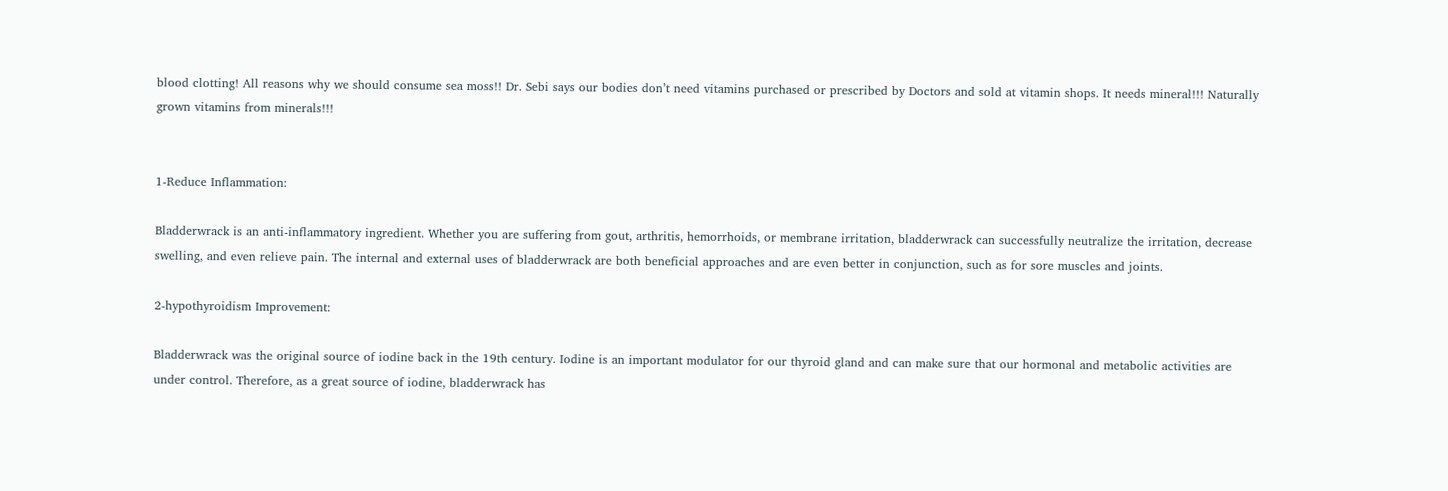blood clotting! All reasons why we should consume sea moss!! Dr. Sebi says our bodies don’t need vitamins purchased or prescribed by Doctors and sold at vitamin shops. It needs mineral!!! Naturally grown vitamins from minerals!!!


1-Reduce Inflammation:

Bladderwrack is an anti-inflammatory ingredient. Whether you are suffering from gout, arthritis, hemorrhoids, or membrane irritation, bladderwrack can successfully neutralize the irritation, decrease swelling, and even relieve pain. The internal and external uses of bladderwrack are both beneficial approaches and are even better in conjunction, such as for sore muscles and joints.

2-hypothyroidism Improvement:

Bladderwrack was the original source of iodine back in the 19th century. Iodine is an important modulator for our thyroid gland and can make sure that our hormonal and metabolic activities are under control. Therefore, as a great source of iodine, bladderwrack has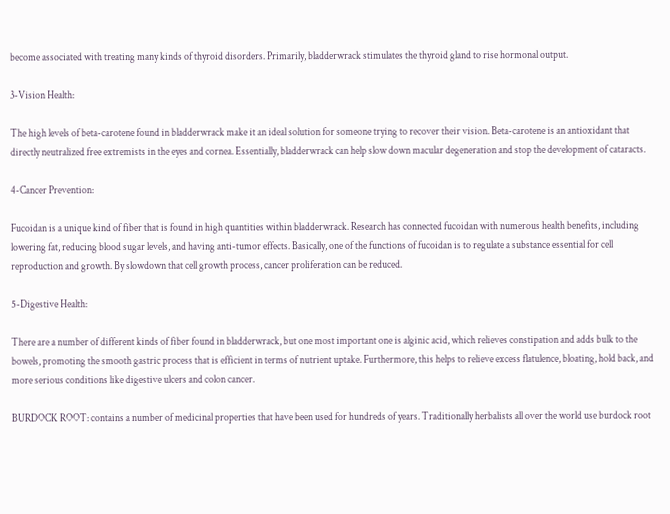become associated with treating many kinds of thyroid disorders. Primarily, bladderwrack stimulates the thyroid gland to rise hormonal output.

3-Vision Health:

The high levels of beta-carotene found in bladderwrack make it an ideal solution for someone trying to recover their vision. Beta-carotene is an antioxidant that directly neutralized free extremists in the eyes and cornea. Essentially, bladderwrack can help slow down macular degeneration and stop the development of cataracts.

4-Cancer Prevention:

Fucoidan is a unique kind of fiber that is found in high quantities within bladderwrack. Research has connected fucoidan with numerous health benefits, including lowering fat, reducing blood sugar levels, and having anti-tumor effects. Basically, one of the functions of fucoidan is to regulate a substance essential for cell reproduction and growth. By slowdown that cell growth process, cancer proliferation can be reduced.

5-Digestive Health:

There are a number of different kinds of fiber found in bladderwrack, but one most important one is alginic acid, which relieves constipation and adds bulk to the bowels, promoting the smooth gastric process that is efficient in terms of nutrient uptake. Furthermore, this helps to relieve excess flatulence, bloating, hold back, and more serious conditions like digestive ulcers and colon cancer.

BURDOCK ROOT: contains a number of medicinal properties that have been used for hundreds of years. Traditionally herbalists all over the world use burdock root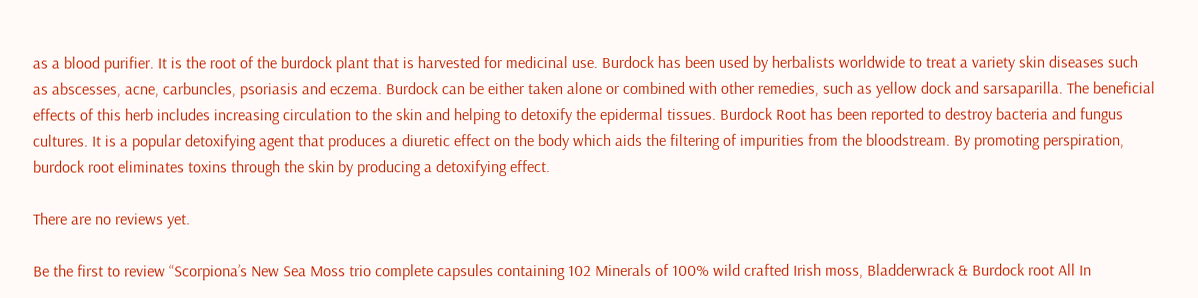as a blood purifier. It is the root of the burdock plant that is harvested for medicinal use. Burdock has been used by herbalists worldwide to treat a variety skin diseases such as abscesses, acne, carbuncles, psoriasis and eczema. Burdock can be either taken alone or combined with other remedies, such as yellow dock and sarsaparilla. The beneficial effects of this herb includes increasing circulation to the skin and helping to detoxify the epidermal tissues. Burdock Root has been reported to destroy bacteria and fungus cultures. It is a popular detoxifying agent that produces a diuretic effect on the body which aids the filtering of impurities from the bloodstream. By promoting perspiration, burdock root eliminates toxins through the skin by producing a detoxifying effect.

There are no reviews yet.

Be the first to review “Scorpiona’s New Sea Moss trio complete capsules containing 102 Minerals of 100% wild crafted Irish moss, Bladderwrack & Burdock root All In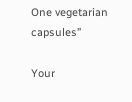One vegetarian capsules”

Your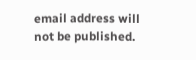email address will not be published.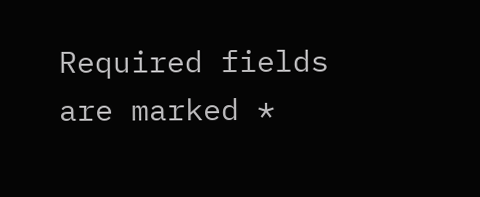Required fields are marked *